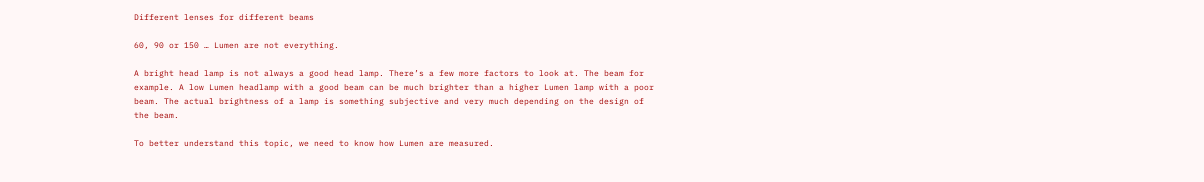Different lenses for different beams

60, 90 or 150 … Lumen are not everything.

A bright head lamp is not always a good head lamp. There’s a few more factors to look at. The beam for example. A low Lumen headlamp with a good beam can be much brighter than a higher Lumen lamp with a poor beam. The actual brightness of a lamp is something subjective and very much depending on the design of the beam.

To better understand this topic, we need to know how Lumen are measured.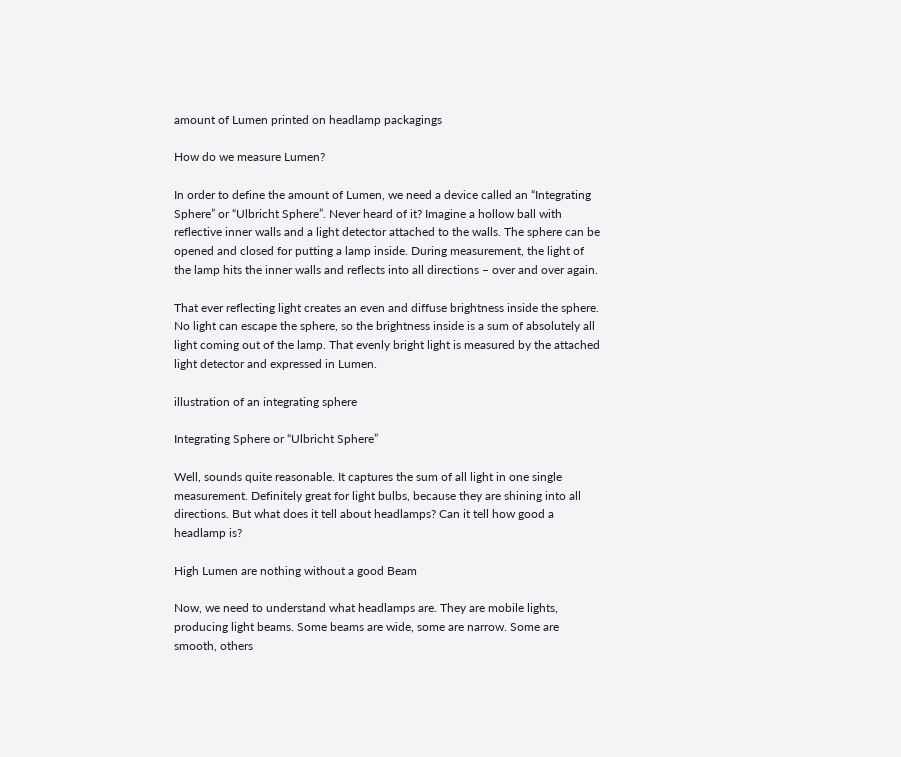amount of Lumen printed on headlamp packagings

How do we measure Lumen?

In order to define the amount of Lumen, we need a device called an “Integrating Sphere” or “Ulbricht Sphere”. Never heard of it? Imagine a hollow ball with reflective inner walls and a light detector attached to the walls. The sphere can be opened and closed for putting a lamp inside. During measurement, the light of the lamp hits the inner walls and reflects into all directions – over and over again.

That ever reflecting light creates an even and diffuse brightness inside the sphere. No light can escape the sphere, so the brightness inside is a sum of absolutely all light coming out of the lamp. That evenly bright light is measured by the attached light detector and expressed in Lumen.

illustration of an integrating sphere

Integrating Sphere or “Ulbricht Sphere”

Well, sounds quite reasonable. It captures the sum of all light in one single measurement. Definitely great for light bulbs, because they are shining into all directions. But what does it tell about headlamps? Can it tell how good a headlamp is?

High Lumen are nothing without a good Beam

Now, we need to understand what headlamps are. They are mobile lights, producing light beams. Some beams are wide, some are narrow. Some are smooth, others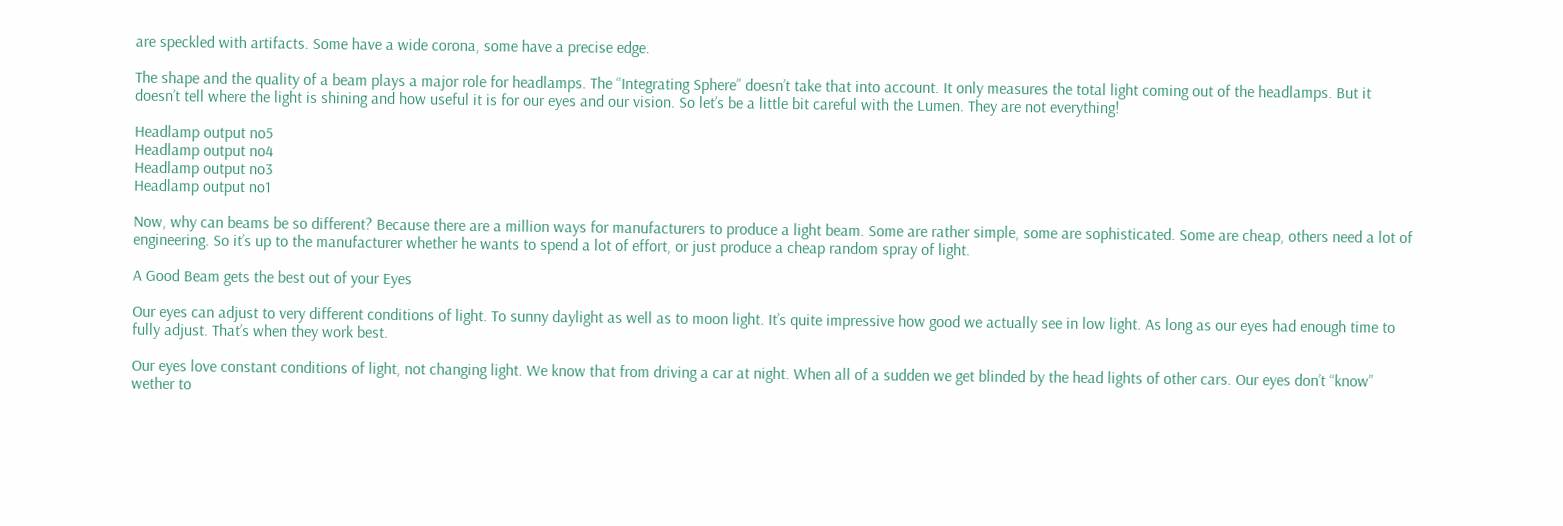are speckled with artifacts. Some have a wide corona, some have a precise edge.

The shape and the quality of a beam plays a major role for headlamps. The “Integrating Sphere” doesn’t take that into account. It only measures the total light coming out of the headlamps. But it doesn’t tell where the light is shining and how useful it is for our eyes and our vision. So let’s be a little bit careful with the Lumen. They are not everything!

Headlamp output no5
Headlamp output no4
Headlamp output no3
Headlamp output no1

Now, why can beams be so different? Because there are a million ways for manufacturers to produce a light beam. Some are rather simple, some are sophisticated. Some are cheap, others need a lot of engineering. So it’s up to the manufacturer whether he wants to spend a lot of effort, or just produce a cheap random spray of light.

A Good Beam gets the best out of your Eyes

Our eyes can adjust to very different conditions of light. To sunny daylight as well as to moon light. It’s quite impressive how good we actually see in low light. As long as our eyes had enough time to fully adjust. That’s when they work best.

Our eyes love constant conditions of light, not changing light. We know that from driving a car at night. When all of a sudden we get blinded by the head lights of other cars. Our eyes don’t “know” wether to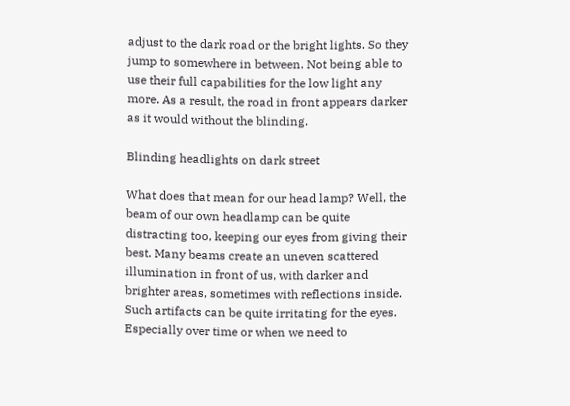adjust to the dark road or the bright lights. So they jump to somewhere in between. Not being able to use their full capabilities for the low light any more. As a result, the road in front appears darker as it would without the blinding.

Blinding headlights on dark street

What does that mean for our head lamp? Well, the beam of our own headlamp can be quite distracting too, keeping our eyes from giving their best. Many beams create an uneven scattered illumination in front of us, with darker and brighter areas, sometimes with reflections inside. Such artifacts can be quite irritating for the eyes. Especially over time or when we need to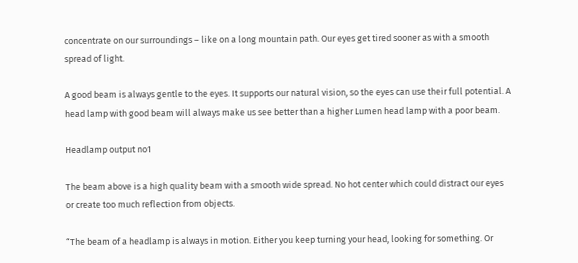concentrate on our surroundings – like on a long mountain path. Our eyes get tired sooner as with a smooth spread of light.

A good beam is always gentle to the eyes. It supports our natural vision, so the eyes can use their full potential. A head lamp with good beam will always make us see better than a higher Lumen head lamp with a poor beam.

Headlamp output no1

The beam above is a high quality beam with a smooth wide spread. No hot center which could distract our eyes or create too much reflection from objects.

“The beam of a headlamp is always in motion. Either you keep turning your head, looking for something. Or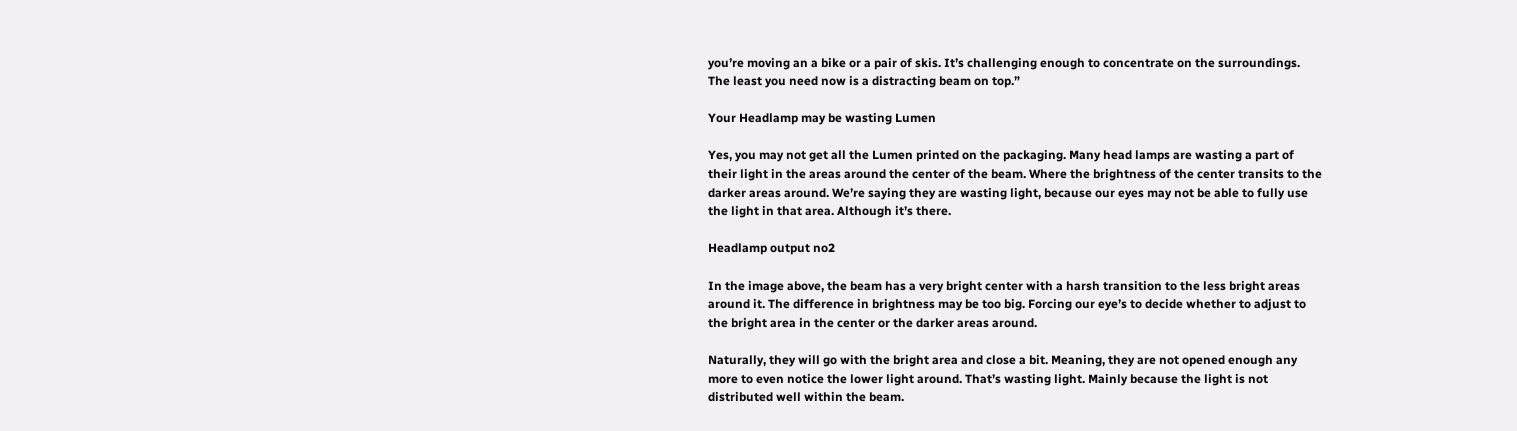you’re moving an a bike or a pair of skis. It’s challenging enough to concentrate on the surroundings. The least you need now is a distracting beam on top.”

Your Headlamp may be wasting Lumen

Yes, you may not get all the Lumen printed on the packaging. Many head lamps are wasting a part of their light in the areas around the center of the beam. Where the brightness of the center transits to the darker areas around. We’re saying they are wasting light, because our eyes may not be able to fully use the light in that area. Although it’s there.

Headlamp output no2

In the image above, the beam has a very bright center with a harsh transition to the less bright areas around it. The difference in brightness may be too big. Forcing our eye’s to decide whether to adjust to the bright area in the center or the darker areas around.

Naturally, they will go with the bright area and close a bit. Meaning, they are not opened enough any more to even notice the lower light around. That’s wasting light. Mainly because the light is not distributed well within the beam.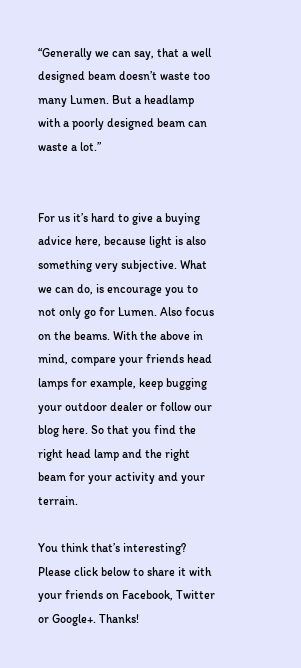“Generally we can say, that a well designed beam doesn’t waste too many Lumen. But a headlamp with a poorly designed beam can waste a lot.”


For us it’s hard to give a buying advice here, because light is also something very subjective. What we can do, is encourage you to not only go for Lumen. Also focus on the beams. With the above in mind, compare your friends head lamps for example, keep bugging your outdoor dealer or follow our blog here. So that you find the right head lamp and the right beam for your activity and your terrain.

You think that’s interesting? Please click below to share it with your friends on Facebook, Twitter or Google+. Thanks!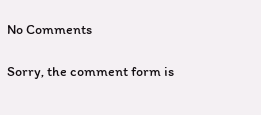No Comments

Sorry, the comment form is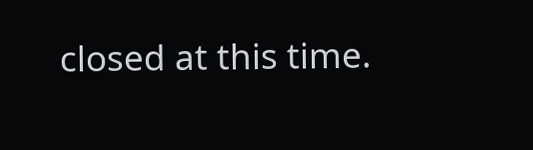closed at this time.